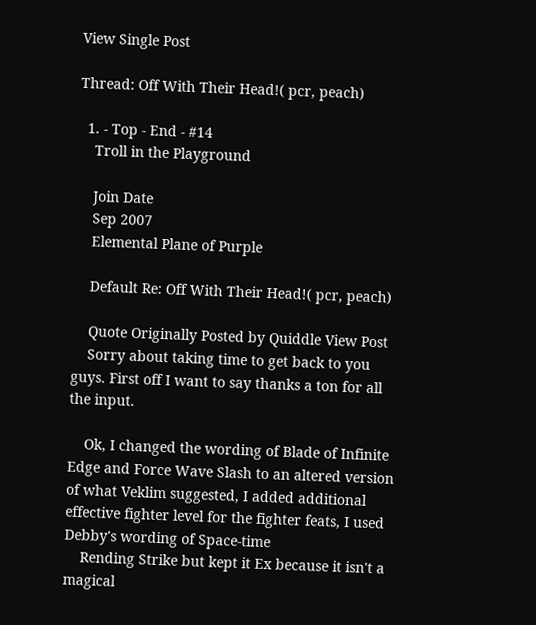View Single Post

Thread: Off With Their Head!( pcr, peach)

  1. - Top - End - #14
    Troll in the Playground

    Join Date
    Sep 2007
    Elemental Plane of Purple

    Default Re: Off With Their Head!( pcr, peach)

    Quote Originally Posted by Quiddle View Post
    Sorry about taking time to get back to you guys. First off I want to say thanks a ton for all the input.

    Ok, I changed the wording of Blade of Infinite Edge and Force Wave Slash to an altered version of what Veklim suggested, I added additional effective fighter level for the fighter feats, I used Debby's wording of Space-time
    Rending Strike but kept it Ex because it isn't a magical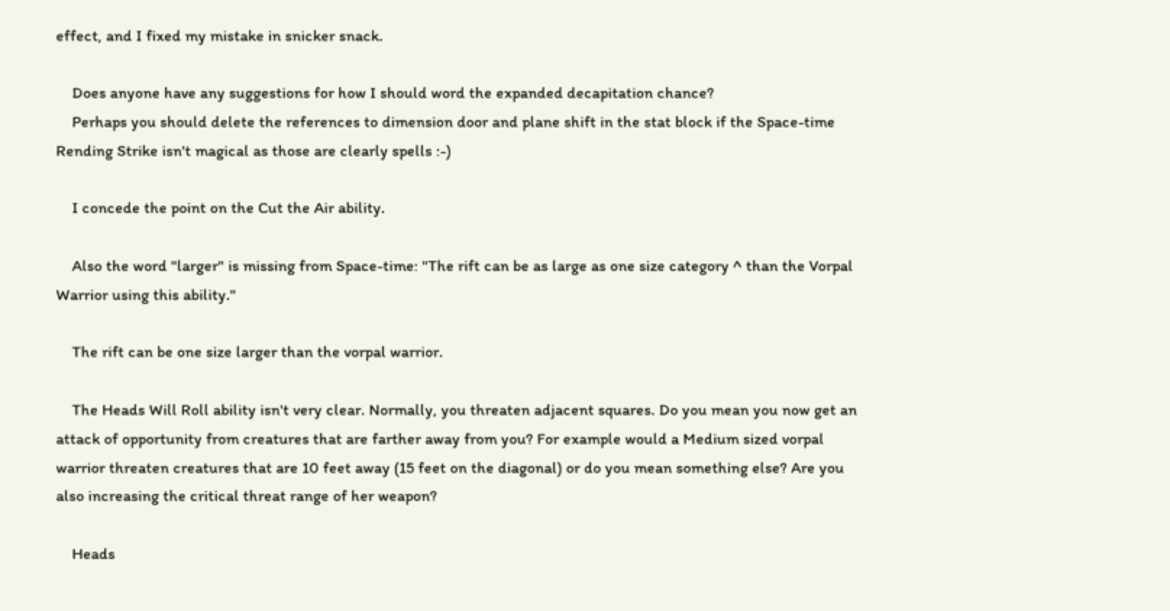effect, and I fixed my mistake in snicker snack.

    Does anyone have any suggestions for how I should word the expanded decapitation chance?
    Perhaps you should delete the references to dimension door and plane shift in the stat block if the Space-time Rending Strike isn't magical as those are clearly spells :-)

    I concede the point on the Cut the Air ability.

    Also the word "larger" is missing from Space-time: "The rift can be as large as one size category ^ than the Vorpal Warrior using this ability."

    The rift can be one size larger than the vorpal warrior.

    The Heads Will Roll ability isn't very clear. Normally, you threaten adjacent squares. Do you mean you now get an attack of opportunity from creatures that are farther away from you? For example would a Medium sized vorpal warrior threaten creatures that are 10 feet away (15 feet on the diagonal) or do you mean something else? Are you also increasing the critical threat range of her weapon?

    Heads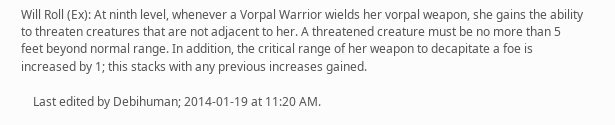Will Roll (Ex): At ninth level, whenever a Vorpal Warrior wields her vorpal weapon, she gains the ability to threaten creatures that are not adjacent to her. A threatened creature must be no more than 5 feet beyond normal range. In addition, the critical range of her weapon to decapitate a foe is increased by 1; this stacks with any previous increases gained.

    Last edited by Debihuman; 2014-01-19 at 11:20 AM.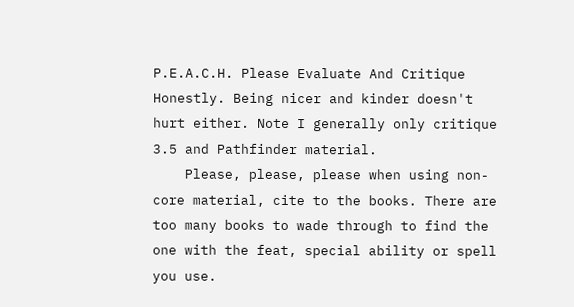P.E.A.C.H. Please Evaluate And Critique Honestly. Being nicer and kinder doesn't hurt either. Note I generally only critique 3.5 and Pathfinder material.
    Please, please, please when using non-core material, cite to the books. There are too many books to wade through to find the one with the feat, special ability or spell you use.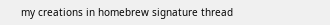my creations in homebrew signature thread